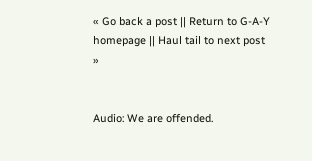« Go back a post || Return to G-A-Y homepage || Haul tail to next post »


Audio: We are offended.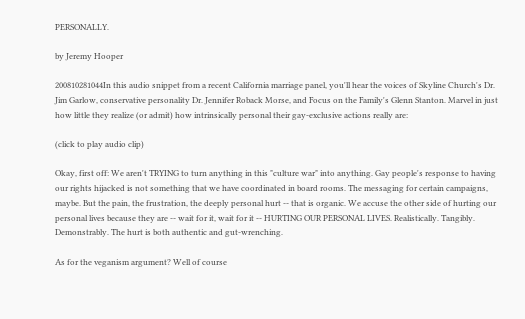PERSONALLY.

by Jeremy Hooper

200810281044In this audio snippet from a recent California marriage panel, you'll hear the voices of Skyline Church's Dr. Jim Garlow, conservative personality Dr. Jennifer Roback Morse, and Focus on the Family's Glenn Stanton. Marvel in just how little they realize (or admit) how intrinsically personal their gay-exclusive actions really are:

(click to play audio clip)

Okay, first off: We aren't TRYING to turn anything in this "culture war" into anything. Gay people's response to having our rights hijacked is not something that we have coordinated in board rooms. The messaging for certain campaigns, maybe. But the pain, the frustration, the deeply personal hurt -- that is organic. We accuse the other side of hurting our personal lives because they are -- wait for it, wait for it -- HURTING OUR PERSONAL LIVES. Realistically. Tangibly. Demonstrably. The hurt is both authentic and gut-wrenching.

As for the veganism argument? Well of course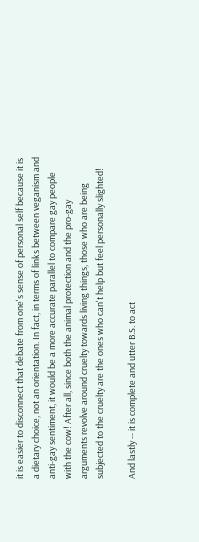it is easier to disconnect that debate from one's sense of personal self because it is a dietary choice, not an orientation. In fact, in terms of links between veganism and anti-gay sentiment, it would be a more accurate parallel to compare gay people with the cow! After all, since both the animal protection and the pro-gay arguments revolve around cruelty towards living things, those who are being subjected to the cruelty are the ones who can't help but feel personally slighted!

And lastly -- it is complete and utter B.S. to act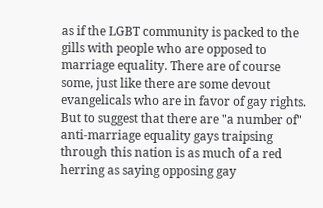as if the LGBT community is packed to the gills with people who are opposed to marriage equality. There are of course some, just like there are some devout evangelicals who are in favor of gay rights. But to suggest that there are "a number of" anti-marriage equality gays traipsing through this nation is as much of a red herring as saying opposing gay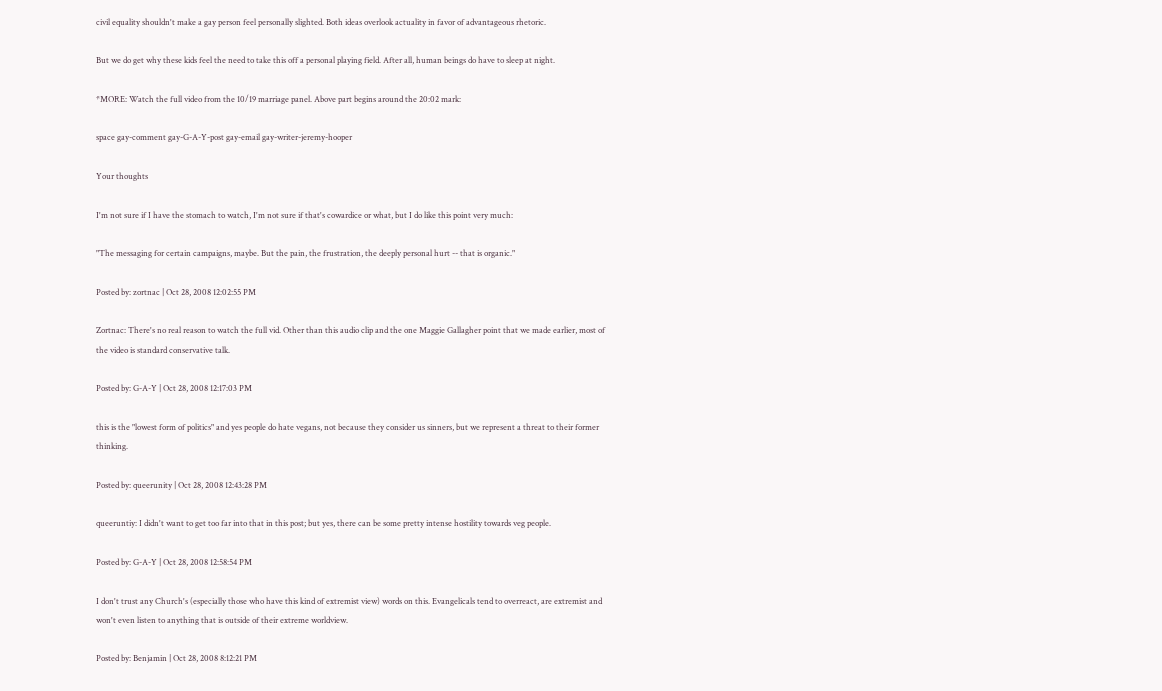civil equality shouldn't make a gay person feel personally slighted. Both ideas overlook actuality in favor of advantageous rhetoric.

But we do get why these kids feel the need to take this off a personal playing field. After all, human beings do have to sleep at night.

*MORE: Watch the full video from the 10/19 marriage panel. Above part begins around the 20:02 mark:

space gay-comment gay-G-A-Y-post gay-email gay-writer-jeremy-hooper

Your thoughts

I'm not sure if I have the stomach to watch, I'm not sure if that's cowardice or what, but I do like this point very much:

"The messaging for certain campaigns, maybe. But the pain, the frustration, the deeply personal hurt -- that is organic."

Posted by: zortnac | Oct 28, 2008 12:02:55 PM

Zortnac: There's no real reason to watch the full vid. Other than this audio clip and the one Maggie Gallagher point that we made earlier, most of the video is standard conservative talk.

Posted by: G-A-Y | Oct 28, 2008 12:17:03 PM

this is the "lowest form of politics" and yes people do hate vegans, not because they consider us sinners, but we represent a threat to their former thinking.

Posted by: queerunity | Oct 28, 2008 12:43:28 PM

queeruntiy: I didn't want to get too far into that in this post; but yes, there can be some pretty intense hostility towards veg people.

Posted by: G-A-Y | Oct 28, 2008 12:58:54 PM

I don't trust any Church's (especially those who have this kind of extremist view) words on this. Evangelicals tend to overreact, are extremist and won't even listen to anything that is outside of their extreme worldview.

Posted by: Benjamin | Oct 28, 2008 8:12:21 PM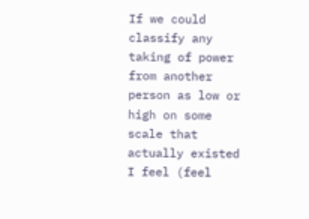If we could classify any taking of power from another person as low or high on some scale that actually existed I feel (feel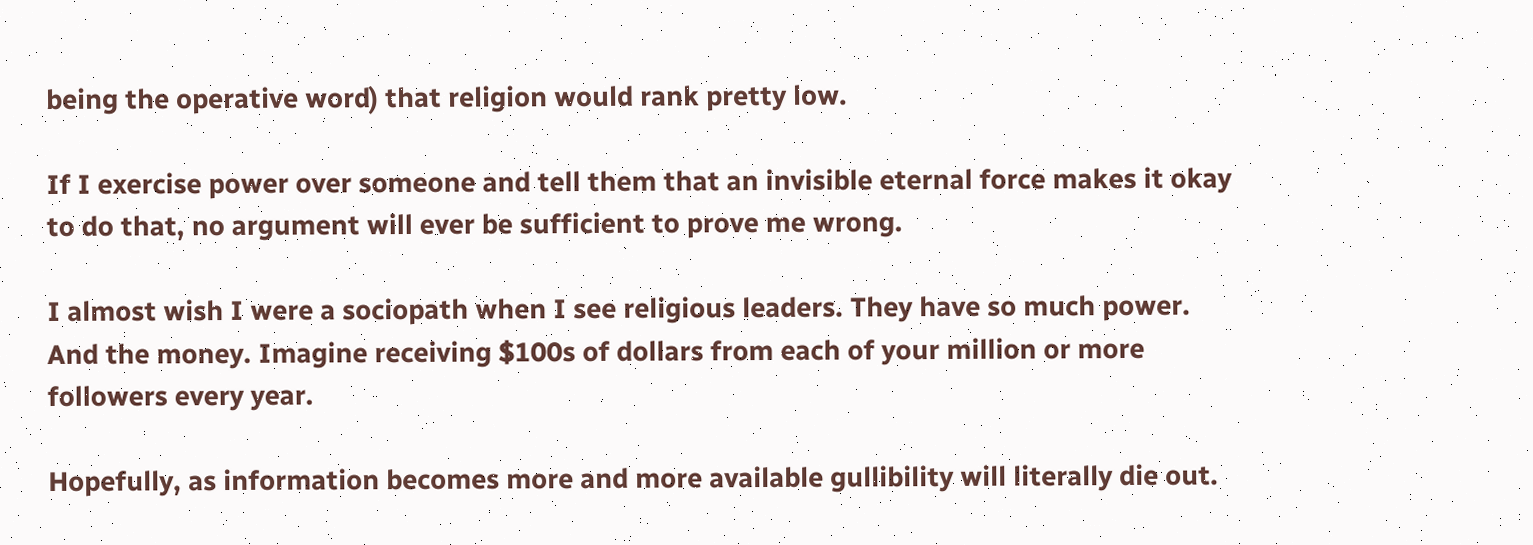being the operative word) that religion would rank pretty low.

If I exercise power over someone and tell them that an invisible eternal force makes it okay to do that, no argument will ever be sufficient to prove me wrong.

I almost wish I were a sociopath when I see religious leaders. They have so much power. And the money. Imagine receiving $100s of dollars from each of your million or more followers every year.

Hopefully, as information becomes more and more available gullibility will literally die out.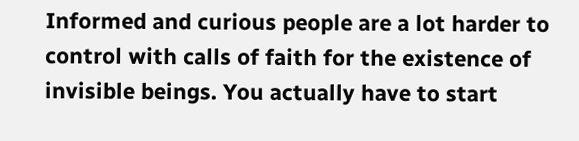Informed and curious people are a lot harder to control with calls of faith for the existence of invisible beings. You actually have to start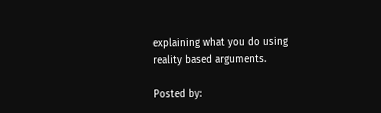explaining what you do using reality based arguments.

Posted by: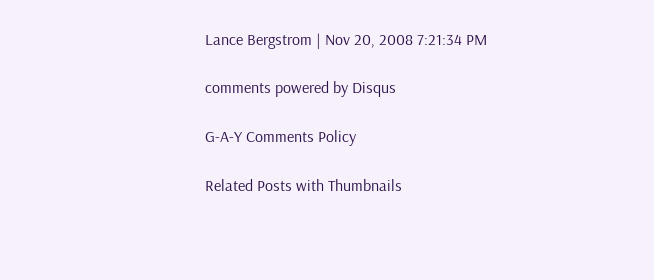Lance Bergstrom | Nov 20, 2008 7:21:34 PM

comments powered by Disqus

G-A-Y Comments Policy

Related Posts with Thumbnails